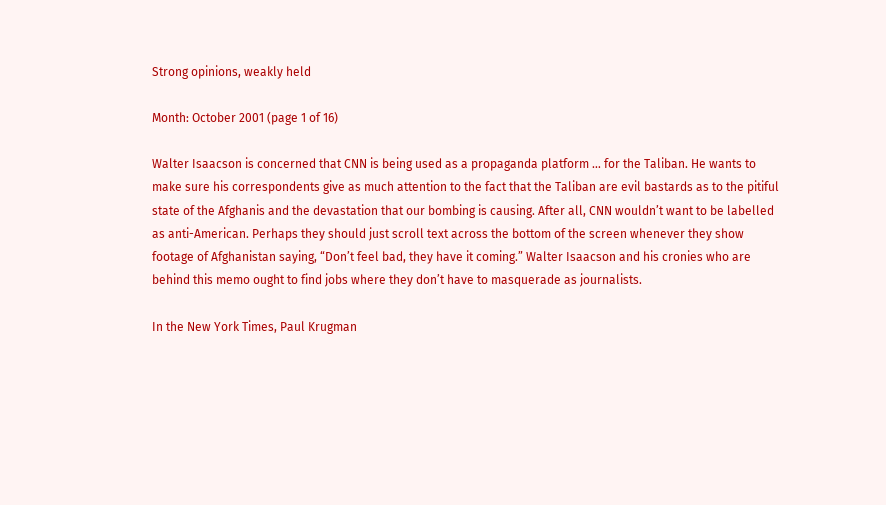Strong opinions, weakly held

Month: October 2001 (page 1 of 16)

Walter Isaacson is concerned that CNN is being used as a propaganda platform … for the Taliban. He wants to make sure his correspondents give as much attention to the fact that the Taliban are evil bastards as to the pitiful state of the Afghanis and the devastation that our bombing is causing. After all, CNN wouldn’t want to be labelled as anti-American. Perhaps they should just scroll text across the bottom of the screen whenever they show footage of Afghanistan saying, “Don’t feel bad, they have it coming.” Walter Isaacson and his cronies who are behind this memo ought to find jobs where they don’t have to masquerade as journalists.

In the New York Times, Paul Krugman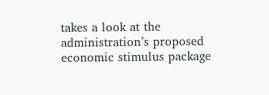takes a look at the administration’s proposed economic stimulus package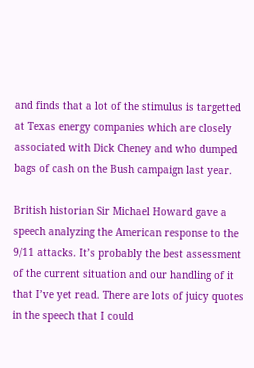and finds that a lot of the stimulus is targetted at Texas energy companies which are closely associated with Dick Cheney and who dumped bags of cash on the Bush campaign last year.

British historian Sir Michael Howard gave a speech analyzing the American response to the 9/11 attacks. It’s probably the best assessment of the current situation and our handling of it that I’ve yet read. There are lots of juicy quotes in the speech that I could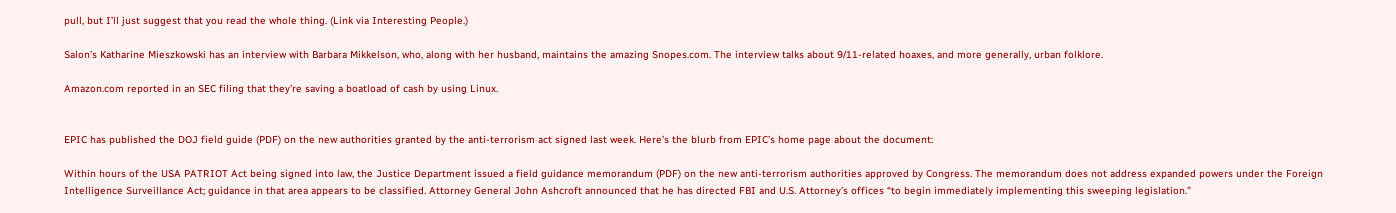pull, but I’ll just suggest that you read the whole thing. (Link via Interesting People.)

Salon’s Katharine Mieszkowski has an interview with Barbara Mikkelson, who, along with her husband, maintains the amazing Snopes.com. The interview talks about 9/11-related hoaxes, and more generally, urban folklore.

Amazon.com reported in an SEC filing that they’re saving a boatload of cash by using Linux.


EPIC has published the DOJ field guide (PDF) on the new authorities granted by the anti-terrorism act signed last week. Here’s the blurb from EPIC’s home page about the document:

Within hours of the USA PATRIOT Act being signed into law, the Justice Department issued a field guidance memorandum (PDF) on the new anti-terrorism authorities approved by Congress. The memorandum does not address expanded powers under the Foreign Intelligence Surveillance Act; guidance in that area appears to be classified. Attorney General John Ashcroft announced that he has directed FBI and U.S. Attorney’s offices “to begin immediately implementing this sweeping legislation.”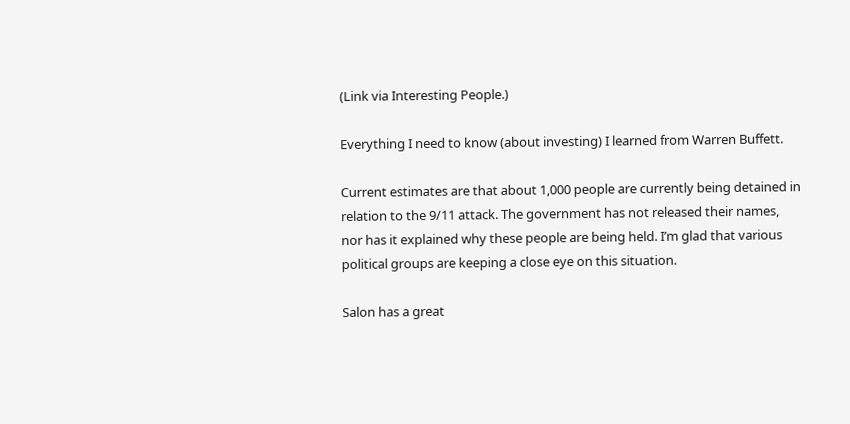(Link via Interesting People.)

Everything I need to know (about investing) I learned from Warren Buffett.

Current estimates are that about 1,000 people are currently being detained in relation to the 9/11 attack. The government has not released their names, nor has it explained why these people are being held. I’m glad that various political groups are keeping a close eye on this situation.

Salon has a great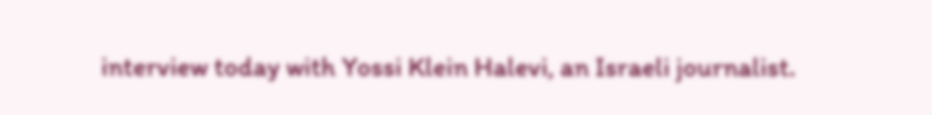interview today with Yossi Klein Halevi, an Israeli journalist.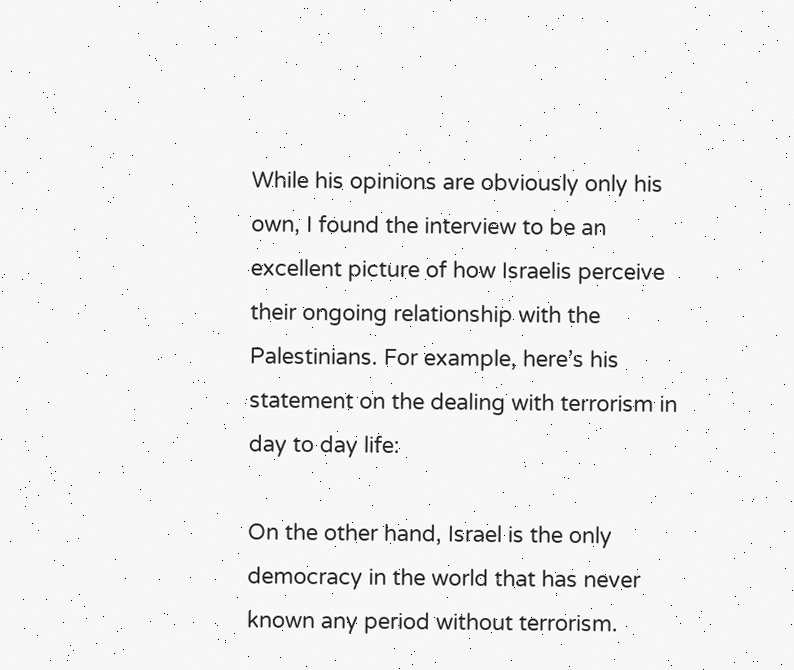While his opinions are obviously only his own, I found the interview to be an excellent picture of how Israelis perceive their ongoing relationship with the Palestinians. For example, here’s his statement on the dealing with terrorism in day to day life:

On the other hand, Israel is the only democracy in the world that has never known any period without terrorism.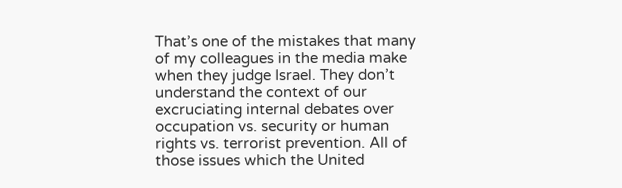That’s one of the mistakes that many of my colleagues in the media make when they judge Israel. They don’t understand the context of our excruciating internal debates over occupation vs. security or human rights vs. terrorist prevention. All of those issues which the United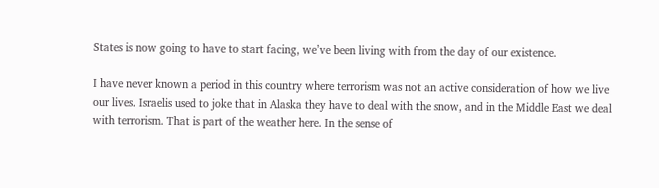States is now going to have to start facing, we’ve been living with from the day of our existence.

I have never known a period in this country where terrorism was not an active consideration of how we live our lives. Israelis used to joke that in Alaska they have to deal with the snow, and in the Middle East we deal with terrorism. That is part of the weather here. In the sense of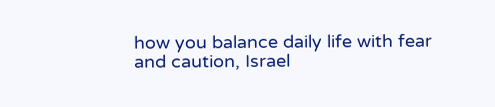how you balance daily life with fear and caution, Israel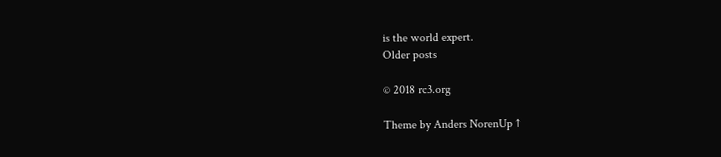is the world expert.
Older posts

© 2018 rc3.org

Theme by Anders NorenUp ↑